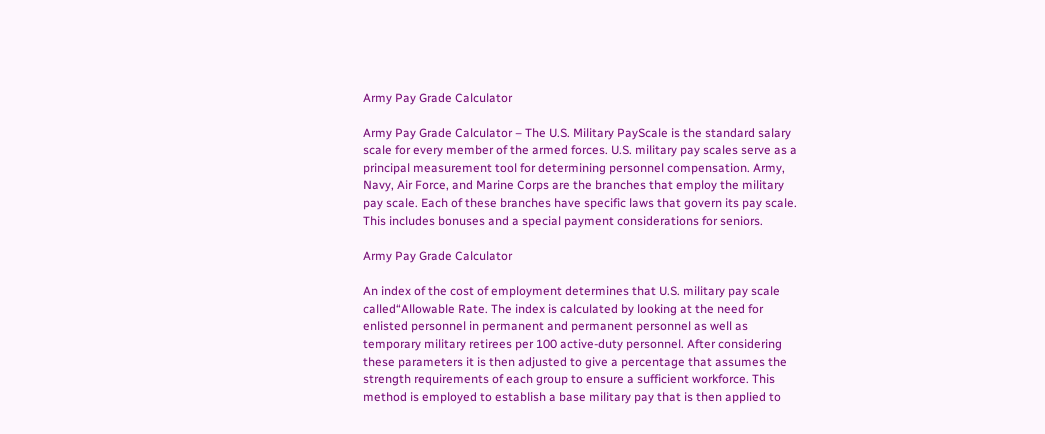Army Pay Grade Calculator

Army Pay Grade Calculator – The U.S. Military PayScale is the standard salary scale for every member of the armed forces. U.S. military pay scales serve as a principal measurement tool for determining personnel compensation. Army, Navy, Air Force, and Marine Corps are the branches that employ the military pay scale. Each of these branches have specific laws that govern its pay scale. This includes bonuses and a special payment considerations for seniors.

Army Pay Grade Calculator

An index of the cost of employment determines that U.S. military pay scale called“Allowable Rate. The index is calculated by looking at the need for enlisted personnel in permanent and permanent personnel as well as temporary military retirees per 100 active-duty personnel. After considering these parameters it is then adjusted to give a percentage that assumes the strength requirements of each group to ensure a sufficient workforce. This method is employed to establish a base military pay that is then applied to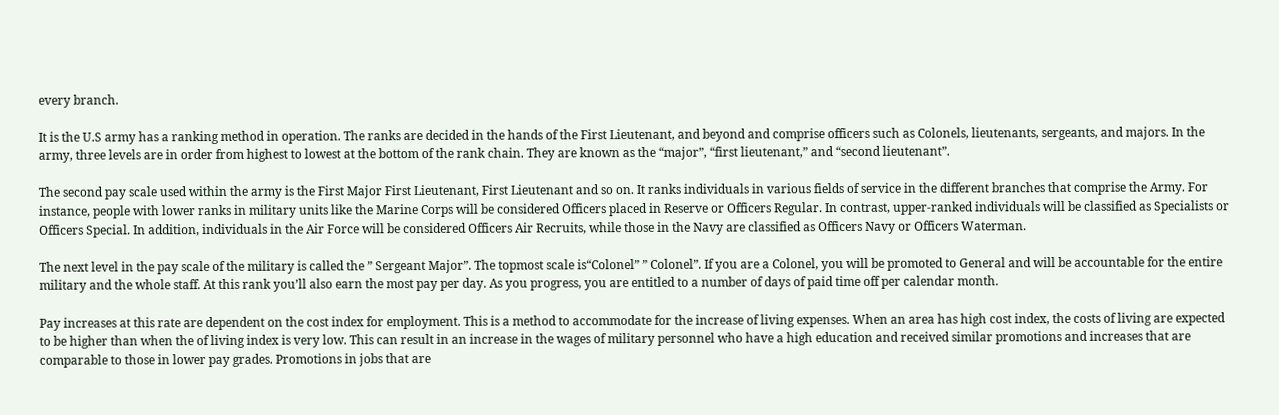every branch.

It is the U.S army has a ranking method in operation. The ranks are decided in the hands of the First Lieutenant, and beyond and comprise officers such as Colonels, lieutenants, sergeants, and majors. In the army, three levels are in order from highest to lowest at the bottom of the rank chain. They are known as the “major”, “first lieutenant,” and “second lieutenant”.

The second pay scale used within the army is the First Major First Lieutenant, First Lieutenant and so on. It ranks individuals in various fields of service in the different branches that comprise the Army. For instance, people with lower ranks in military units like the Marine Corps will be considered Officers placed in Reserve or Officers Regular. In contrast, upper-ranked individuals will be classified as Specialists or Officers Special. In addition, individuals in the Air Force will be considered Officers Air Recruits, while those in the Navy are classified as Officers Navy or Officers Waterman.

The next level in the pay scale of the military is called the ” Sergeant Major”. The topmost scale is“Colonel” ” Colonel”. If you are a Colonel, you will be promoted to General and will be accountable for the entire military and the whole staff. At this rank you’ll also earn the most pay per day. As you progress, you are entitled to a number of days of paid time off per calendar month.

Pay increases at this rate are dependent on the cost index for employment. This is a method to accommodate for the increase of living expenses. When an area has high cost index, the costs of living are expected to be higher than when the of living index is very low. This can result in an increase in the wages of military personnel who have a high education and received similar promotions and increases that are comparable to those in lower pay grades. Promotions in jobs that are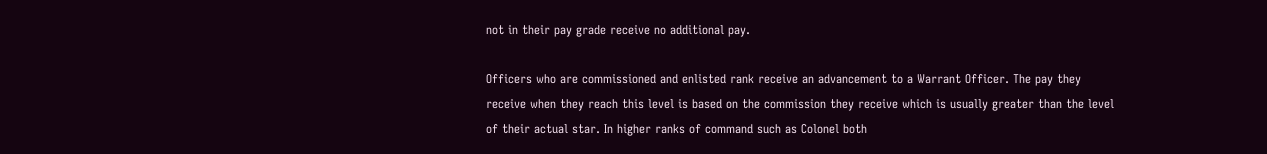not in their pay grade receive no additional pay.

Officers who are commissioned and enlisted rank receive an advancement to a Warrant Officer. The pay they receive when they reach this level is based on the commission they receive which is usually greater than the level of their actual star. In higher ranks of command such as Colonel both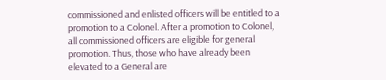commissioned and enlisted officers will be entitled to a promotion to a Colonel. After a promotion to Colonel, all commissioned officers are eligible for general promotion. Thus, those who have already been elevated to a General are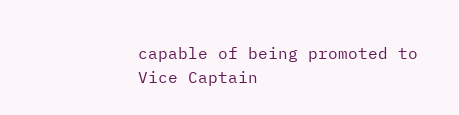capable of being promoted to Vice Captain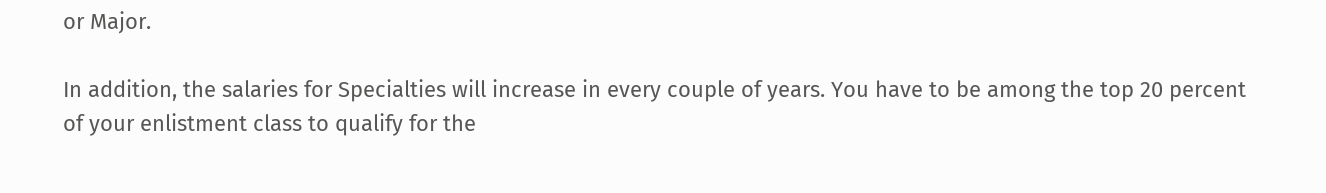or Major.

In addition, the salaries for Specialties will increase in every couple of years. You have to be among the top 20 percent of your enlistment class to qualify for the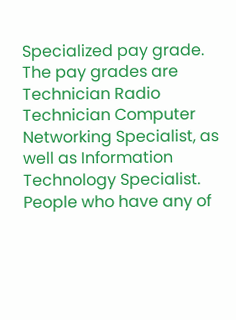Specialized pay grade. The pay grades are Technician Radio Technician Computer Networking Specialist, as well as Information Technology Specialist. People who have any of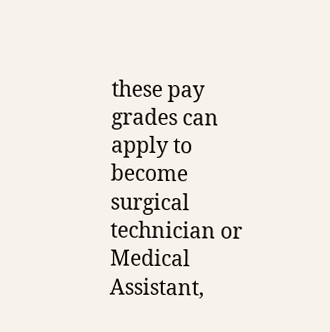these pay grades can apply to become surgical technician or Medical Assistant,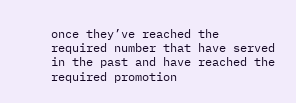once they’ve reached the required number that have served in the past and have reached the required promotion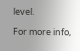level.

For more info,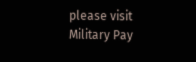please visit Military Pay